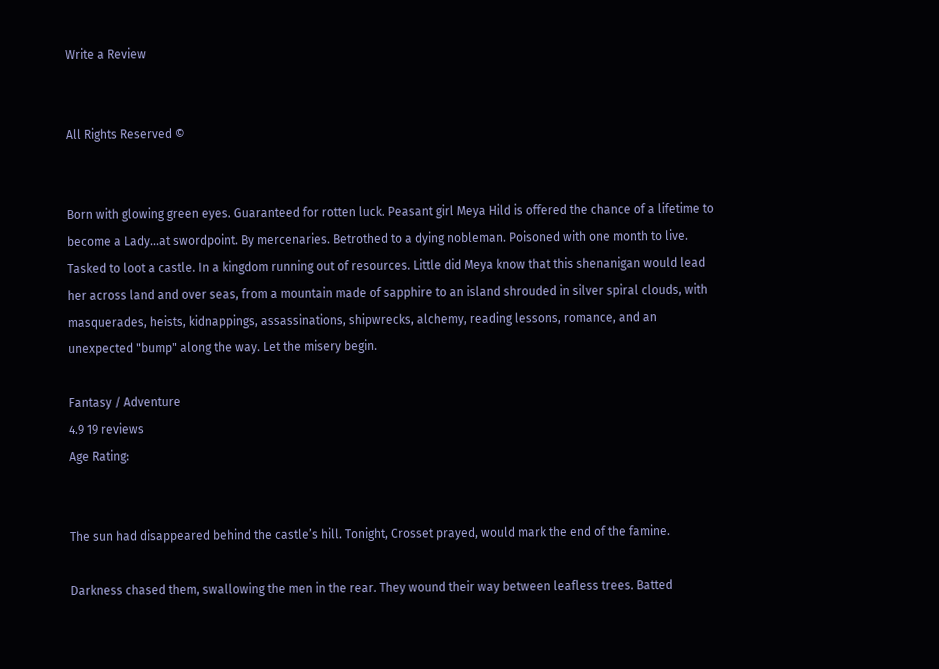Write a Review


All Rights Reserved ©


Born with glowing green eyes. Guaranteed for rotten luck. Peasant girl Meya Hild is offered the chance of a lifetime to become a Lady...at swordpoint. By mercenaries. Betrothed to a dying nobleman. Poisoned with one month to live. Tasked to loot a castle. In a kingdom running out of resources. Little did Meya know that this shenanigan would lead her across land and over seas, from a mountain made of sapphire to an island shrouded in silver spiral clouds, with masquerades, heists, kidnappings, assassinations, shipwrecks, alchemy, reading lessons, romance, and an unexpected "bump" along the way. Let the misery begin.

Fantasy / Adventure
4.9 19 reviews
Age Rating:


The sun had disappeared behind the castle’s hill. Tonight, Crosset prayed, would mark the end of the famine.

Darkness chased them, swallowing the men in the rear. They wound their way between leafless trees. Batted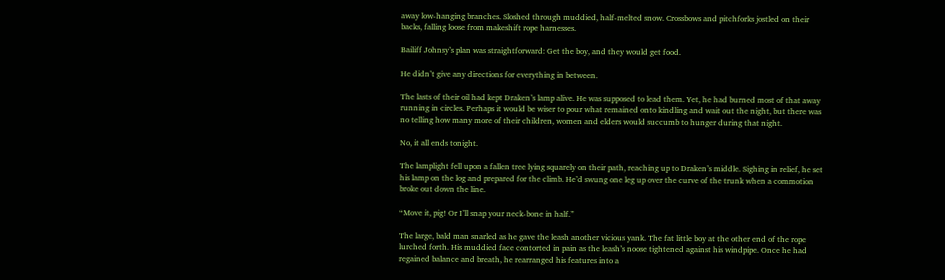away low-hanging branches. Sloshed through muddied, half-melted snow. Crossbows and pitchforks jostled on their backs, falling loose from makeshift rope harnesses.

Bailiff Johnsy’s plan was straightforward: Get the boy, and they would get food.

He didn’t give any directions for everything in between.

The lasts of their oil had kept Draken’s lamp alive. He was supposed to lead them. Yet, he had burned most of that away running in circles. Perhaps it would be wiser to pour what remained onto kindling and wait out the night, but there was no telling how many more of their children, women and elders would succumb to hunger during that night.

No, it all ends tonight.

The lamplight fell upon a fallen tree lying squarely on their path, reaching up to Draken’s middle. Sighing in relief, he set his lamp on the log and prepared for the climb. He’d swung one leg up over the curve of the trunk when a commotion broke out down the line.

“Move it, pig! Or I’ll snap your neck-bone in half.”

The large, bald man snarled as he gave the leash another vicious yank. The fat little boy at the other end of the rope lurched forth. His muddied face contorted in pain as the leash’s noose tightened against his windpipe. Once he had regained balance and breath, he rearranged his features into a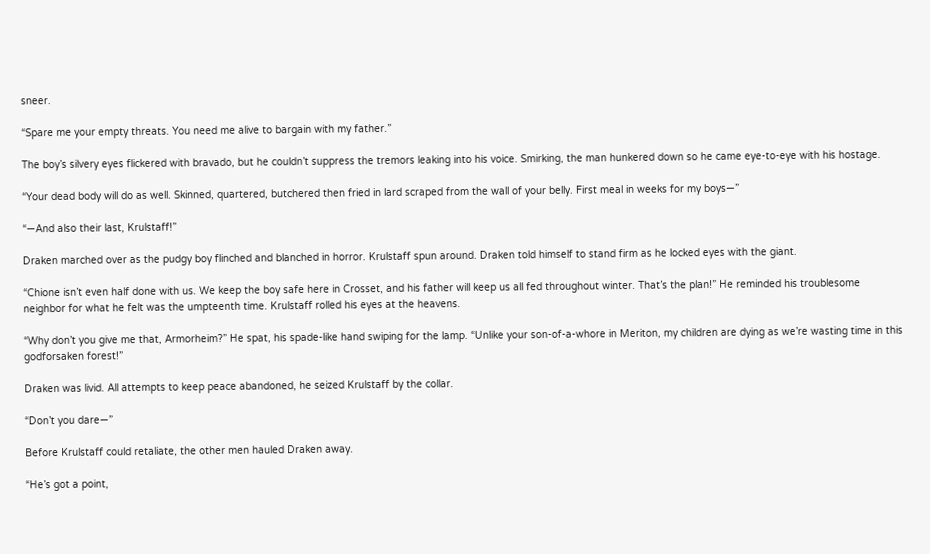sneer.

“Spare me your empty threats. You need me alive to bargain with my father.”

The boy’s silvery eyes flickered with bravado, but he couldn’t suppress the tremors leaking into his voice. Smirking, the man hunkered down so he came eye-to-eye with his hostage.

“Your dead body will do as well. Skinned, quartered, butchered then fried in lard scraped from the wall of your belly. First meal in weeks for my boys—”

“—And also their last, Krulstaff!”

Draken marched over as the pudgy boy flinched and blanched in horror. Krulstaff spun around. Draken told himself to stand firm as he locked eyes with the giant.

“Chione isn’t even half done with us. We keep the boy safe here in Crosset, and his father will keep us all fed throughout winter. That’s the plan!” He reminded his troublesome neighbor for what he felt was the umpteenth time. Krulstaff rolled his eyes at the heavens.

“Why don’t you give me that, Armorheim?” He spat, his spade-like hand swiping for the lamp. “Unlike your son-of-a-whore in Meriton, my children are dying as we’re wasting time in this godforsaken forest!”

Draken was livid. All attempts to keep peace abandoned, he seized Krulstaff by the collar.

“Don’t you dare—”

Before Krulstaff could retaliate, the other men hauled Draken away.

“He’s got a point,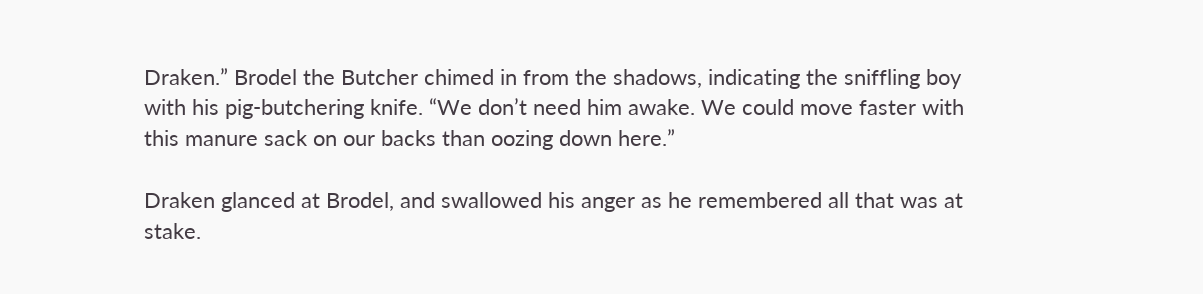Draken.” Brodel the Butcher chimed in from the shadows, indicating the sniffling boy with his pig-butchering knife. “We don’t need him awake. We could move faster with this manure sack on our backs than oozing down here.”

Draken glanced at Brodel, and swallowed his anger as he remembered all that was at stake.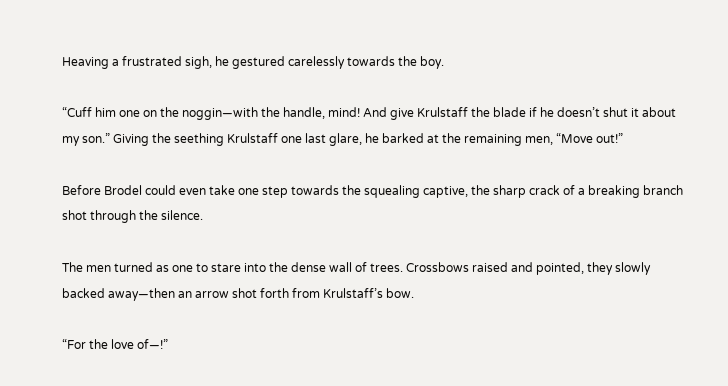Heaving a frustrated sigh, he gestured carelessly towards the boy.

“Cuff him one on the noggin—with the handle, mind! And give Krulstaff the blade if he doesn’t shut it about my son.” Giving the seething Krulstaff one last glare, he barked at the remaining men, “Move out!”

Before Brodel could even take one step towards the squealing captive, the sharp crack of a breaking branch shot through the silence.

The men turned as one to stare into the dense wall of trees. Crossbows raised and pointed, they slowly backed away—then an arrow shot forth from Krulstaff’s bow.

“For the love of—!”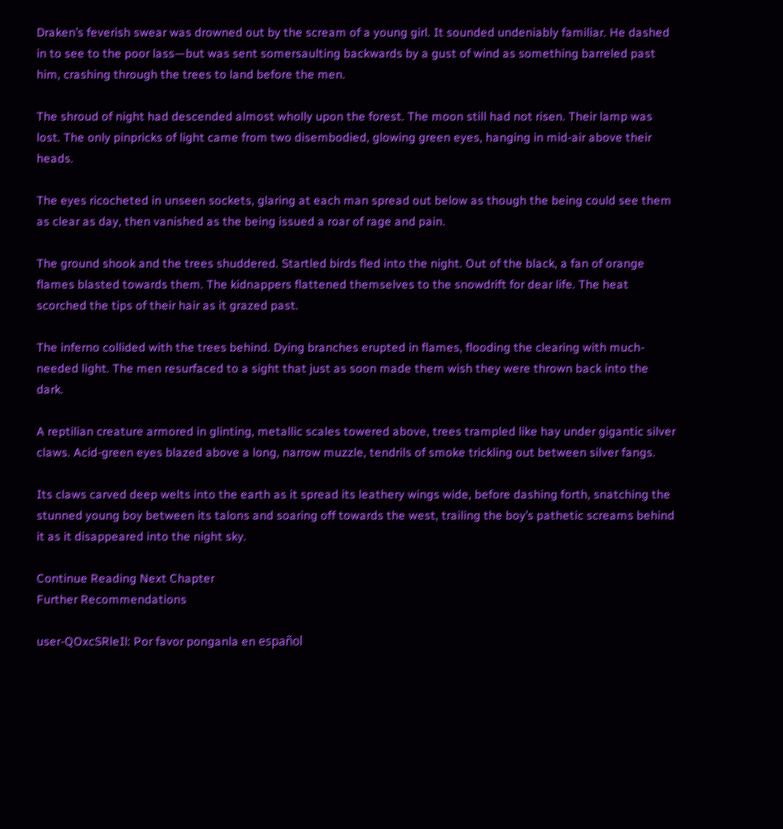Draken’s feverish swear was drowned out by the scream of a young girl. It sounded undeniably familiar. He dashed in to see to the poor lass—but was sent somersaulting backwards by a gust of wind as something barreled past him, crashing through the trees to land before the men.

The shroud of night had descended almost wholly upon the forest. The moon still had not risen. Their lamp was lost. The only pinpricks of light came from two disembodied, glowing green eyes, hanging in mid-air above their heads.

The eyes ricocheted in unseen sockets, glaring at each man spread out below as though the being could see them as clear as day, then vanished as the being issued a roar of rage and pain.

The ground shook and the trees shuddered. Startled birds fled into the night. Out of the black, a fan of orange flames blasted towards them. The kidnappers flattened themselves to the snowdrift for dear life. The heat scorched the tips of their hair as it grazed past.

The inferno collided with the trees behind. Dying branches erupted in flames, flooding the clearing with much-needed light. The men resurfaced to a sight that just as soon made them wish they were thrown back into the dark.

A reptilian creature armored in glinting, metallic scales towered above, trees trampled like hay under gigantic silver claws. Acid-green eyes blazed above a long, narrow muzzle, tendrils of smoke trickling out between silver fangs.

Its claws carved deep welts into the earth as it spread its leathery wings wide, before dashing forth, snatching the stunned young boy between its talons and soaring off towards the west, trailing the boy’s pathetic screams behind it as it disappeared into the night sky.

Continue Reading Next Chapter
Further Recommendations

user-QOxcSRleIl: Por favor ponganla en español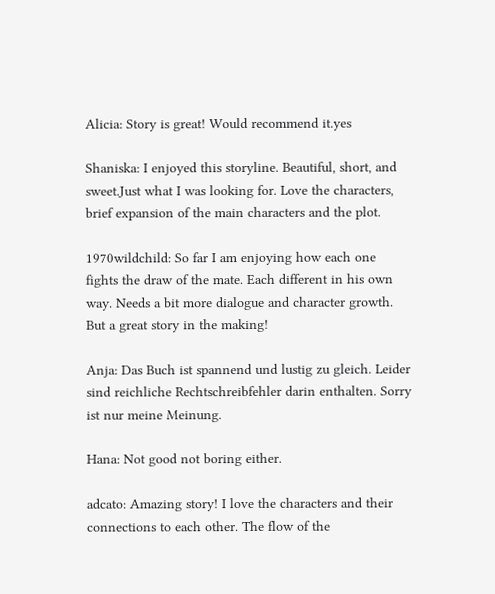Alicia: Story is great! Would recommend it.yes

Shaniska: I enjoyed this storyline. Beautiful, short, and sweet.Just what I was looking for. Love the characters, brief expansion of the main characters and the plot.

1970wildchild: So far I am enjoying how each one fights the draw of the mate. Each different in his own way. Needs a bit more dialogue and character growth. But a great story in the making!

Anja: Das Buch ist spannend und lustig zu gleich. Leider sind reichliche Rechtschreibfehler darin enthalten. Sorry ist nur meine Meinung.

Hana: Not good not boring either.

adcato: Amazing story! I love the characters and their connections to each other. The flow of the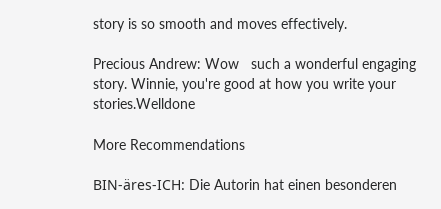story is so smooth and moves effectively.

Precious Andrew: Wow   such a wonderful engaging story. Winnie, you're good at how you write your stories.Welldone

More Recommendations

BIN-äres-ICH: Die Autorin hat einen besonderen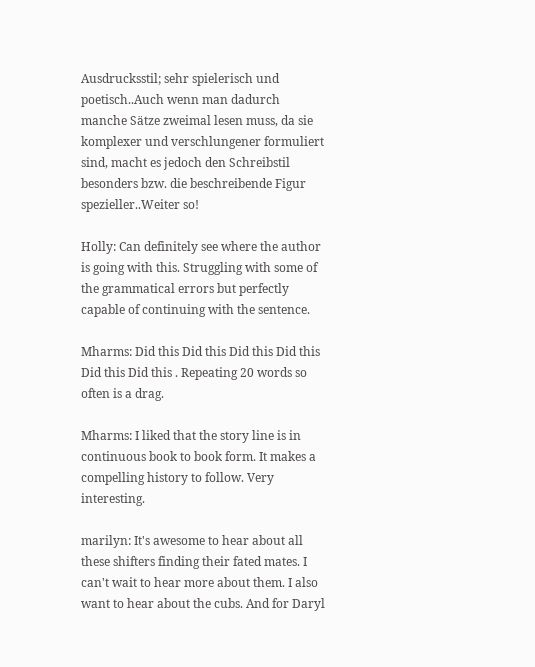Ausdrucksstil; sehr spielerisch und poetisch..Auch wenn man dadurch manche Sätze zweimal lesen muss, da sie komplexer und verschlungener formuliert sind, macht es jedoch den Schreibstil besonders bzw. die beschreibende Figur spezieller..Weiter so!

Holly: Can definitely see where the author is going with this. Struggling with some of the grammatical errors but perfectly capable of continuing with the sentence.

Mharms: Did this Did this Did this Did this Did this Did this . Repeating 20 words so often is a drag.

Mharms: I liked that the story line is in continuous book to book form. It makes a compelling history to follow. Very interesting.

marilyn: It's awesome to hear about all these shifters finding their fated mates. I can't wait to hear more about them. I also want to hear about the cubs. And for Daryl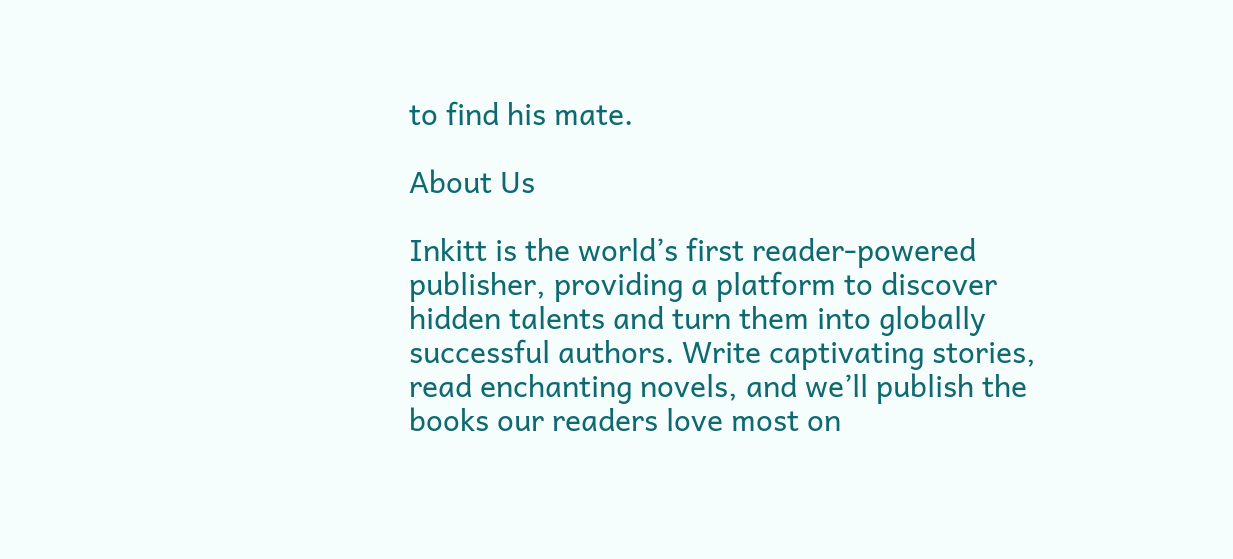to find his mate.

About Us

Inkitt is the world’s first reader-powered publisher, providing a platform to discover hidden talents and turn them into globally successful authors. Write captivating stories, read enchanting novels, and we’ll publish the books our readers love most on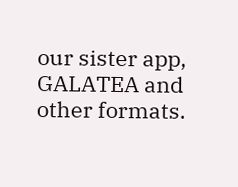our sister app, GALATEA and other formats.